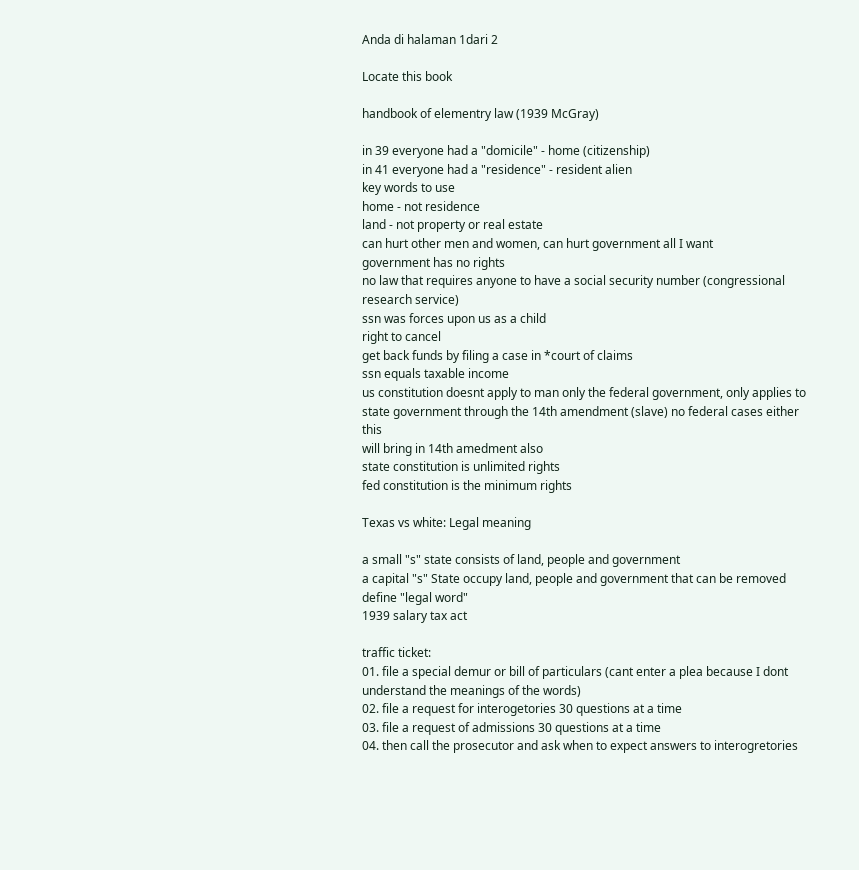Anda di halaman 1dari 2

Locate this book

handbook of elementry law (1939 McGray)

in 39 everyone had a "domicile" - home (citizenship)
in 41 everyone had a "residence" - resident alien
key words to use
home - not residence
land - not property or real estate
can hurt other men and women, can hurt government all I want
government has no rights
no law that requires anyone to have a social security number (congressional
research service)
ssn was forces upon us as a child
right to cancel
get back funds by filing a case in *court of claims
ssn equals taxable income
us constitution doesnt apply to man only the federal government, only applies to
state government through the 14th amendment (slave) no federal cases either this
will bring in 14th amedment also
state constitution is unlimited rights
fed constitution is the minimum rights

Texas vs white: Legal meaning

a small "s" state consists of land, people and government
a capital "s" State occupy land, people and government that can be removed
define "legal word"
1939 salary tax act

traffic ticket:
01. file a special demur or bill of particulars (cant enter a plea because I dont
understand the meanings of the words)
02. file a request for interogetories 30 questions at a time
03. file a request of admissions 30 questions at a time
04. then call the prosecutor and ask when to expect answers to interogretories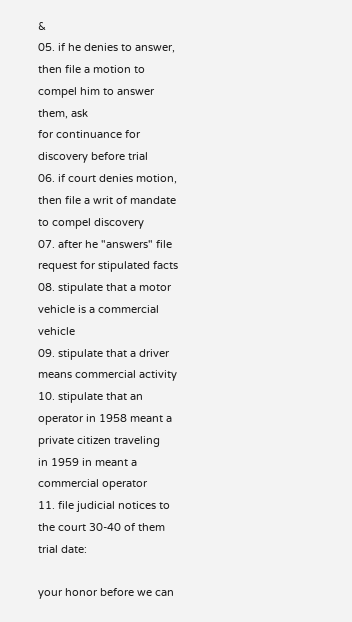&
05. if he denies to answer, then file a motion to compel him to answer them, ask
for continuance for discovery before trial
06. if court denies motion, then file a writ of mandate to compel discovery
07. after he "answers" file request for stipulated facts
08. stipulate that a motor vehicle is a commercial vehicle
09. stipulate that a driver means commercial activity
10. stipulate that an operator in 1958 meant a private citizen traveling
in 1959 in meant a commercial operator
11. file judicial notices to the court 30-40 of them
trial date:

your honor before we can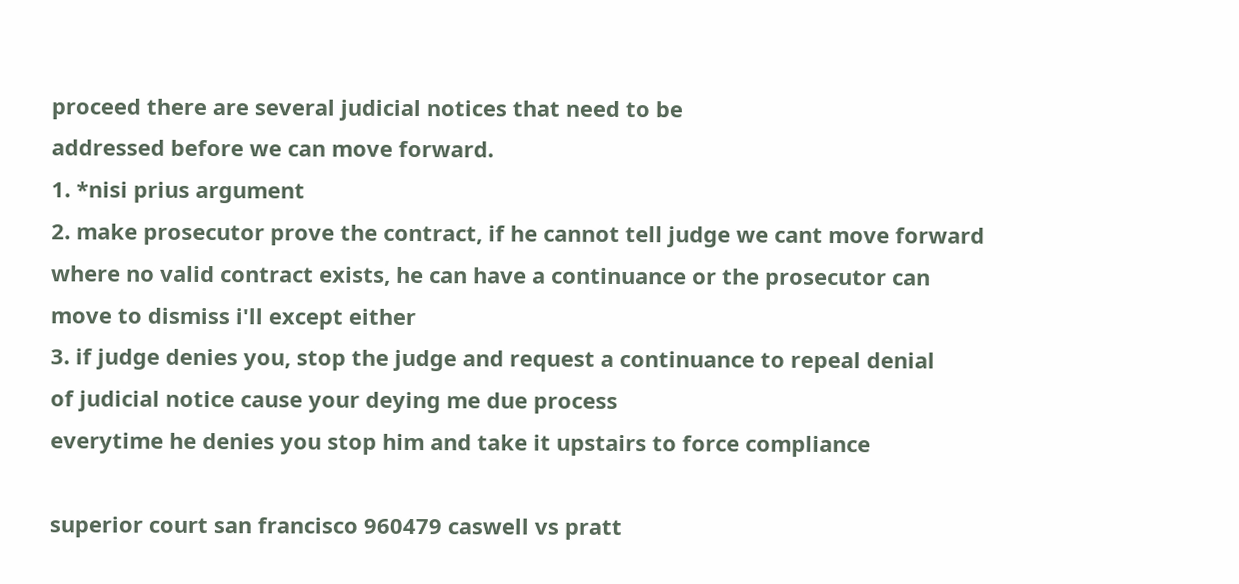proceed there are several judicial notices that need to be
addressed before we can move forward.
1. *nisi prius argument
2. make prosecutor prove the contract, if he cannot tell judge we cant move forward
where no valid contract exists, he can have a continuance or the prosecutor can
move to dismiss i'll except either
3. if judge denies you, stop the judge and request a continuance to repeal denial
of judicial notice cause your deying me due process
everytime he denies you stop him and take it upstairs to force compliance

superior court san francisco 960479 caswell vs pratt